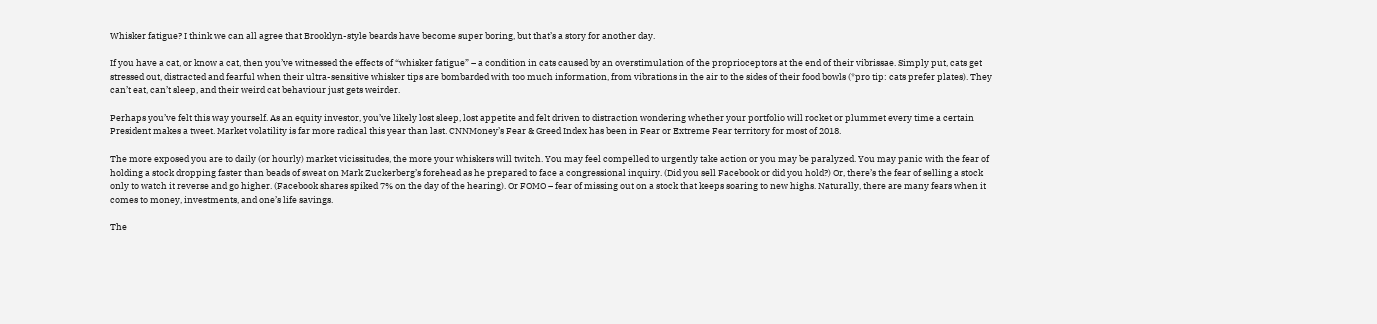Whisker fatigue? I think we can all agree that Brooklyn-style beards have become super boring, but that’s a story for another day.

If you have a cat, or know a cat, then you’ve witnessed the effects of “whisker fatigue” – a condition in cats caused by an overstimulation of the proprioceptors at the end of their vibrissae. Simply put, cats get stressed out, distracted and fearful when their ultra-sensitive whisker tips are bombarded with too much information, from vibrations in the air to the sides of their food bowls (*pro tip: cats prefer plates). They can’t eat, can’t sleep, and their weird cat behaviour just gets weirder.

Perhaps you’ve felt this way yourself. As an equity investor, you’ve likely lost sleep, lost appetite and felt driven to distraction wondering whether your portfolio will rocket or plummet every time a certain President makes a tweet. Market volatility is far more radical this year than last. CNNMoney’s Fear & Greed Index has been in Fear or Extreme Fear territory for most of 2018.

The more exposed you are to daily (or hourly) market vicissitudes, the more your whiskers will twitch. You may feel compelled to urgently take action or you may be paralyzed. You may panic with the fear of holding a stock dropping faster than beads of sweat on Mark Zuckerberg’s forehead as he prepared to face a congressional inquiry. (Did you sell Facebook or did you hold?) Or, there’s the fear of selling a stock only to watch it reverse and go higher. (Facebook shares spiked 7% on the day of the hearing). Or FOMO – fear of missing out on a stock that keeps soaring to new highs. Naturally, there are many fears when it comes to money, investments, and one’s life savings.

The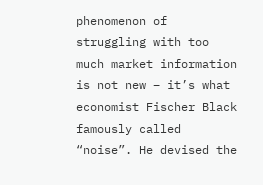phenomenon of struggling with too much market information is not new – it’s what economist Fischer Black famously called “noise”. He devised the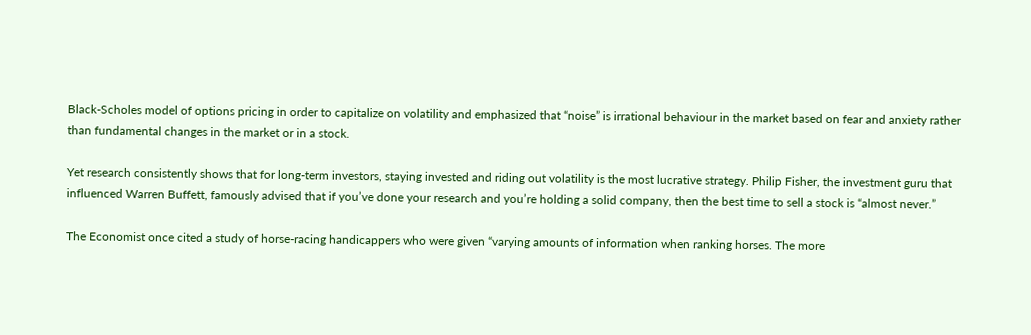Black-Scholes model of options pricing in order to capitalize on volatility and emphasized that “noise” is irrational behaviour in the market based on fear and anxiety rather than fundamental changes in the market or in a stock.

Yet research consistently shows that for long-term investors, staying invested and riding out volatility is the most lucrative strategy. Philip Fisher, the investment guru that influenced Warren Buffett, famously advised that if you’ve done your research and you’re holding a solid company, then the best time to sell a stock is “almost never.”

The Economist once cited a study of horse-racing handicappers who were given “varying amounts of information when ranking horses. The more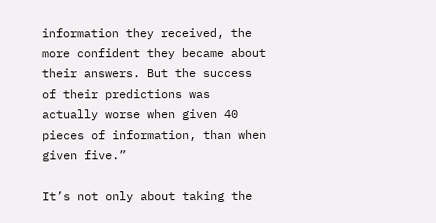information they received, the more confident they became about their answers. But the success of their predictions was actually worse when given 40 pieces of information, than when given five.”

It’s not only about taking the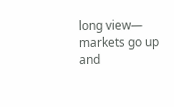long view— markets go up and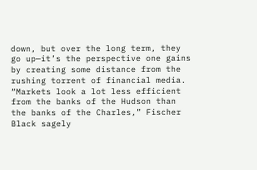down, but over the long term, they go up—it’s the perspective one gains by creating some distance from the rushing torrent of financial media. “Markets look a lot less efficient from the banks of the Hudson than the banks of the Charles,” Fischer Black sagely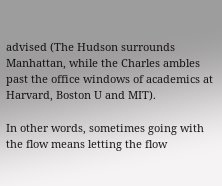advised (The Hudson surrounds Manhattan, while the Charles ambles past the office windows of academics at Harvard, Boston U and MIT).

In other words, sometimes going with the flow means letting the flow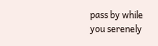pass by while you serenely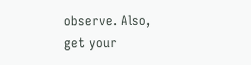observe. Also, get your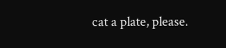cat a plate, please.